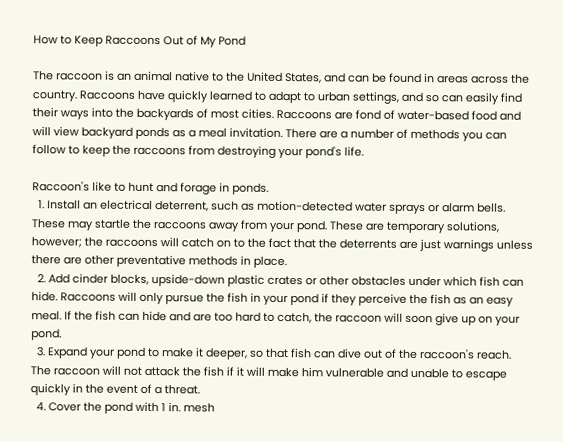How to Keep Raccoons Out of My Pond

The raccoon is an animal native to the United States, and can be found in areas across the country. Raccoons have quickly learned to adapt to urban settings, and so can easily find their ways into the backyards of most cities. Raccoons are fond of water-based food and will view backyard ponds as a meal invitation. There are a number of methods you can follow to keep the raccoons from destroying your pond's life.

Raccoon's like to hunt and forage in ponds.
  1. Install an electrical deterrent, such as motion-detected water sprays or alarm bells. These may startle the raccoons away from your pond. These are temporary solutions, however; the raccoons will catch on to the fact that the deterrents are just warnings unless there are other preventative methods in place.
  2. Add cinder blocks, upside-down plastic crates or other obstacles under which fish can hide. Raccoons will only pursue the fish in your pond if they perceive the fish as an easy meal. If the fish can hide and are too hard to catch, the raccoon will soon give up on your pond.
  3. Expand your pond to make it deeper, so that fish can dive out of the raccoon's reach. The raccoon will not attack the fish if it will make him vulnerable and unable to escape quickly in the event of a threat.
  4. Cover the pond with 1 in. mesh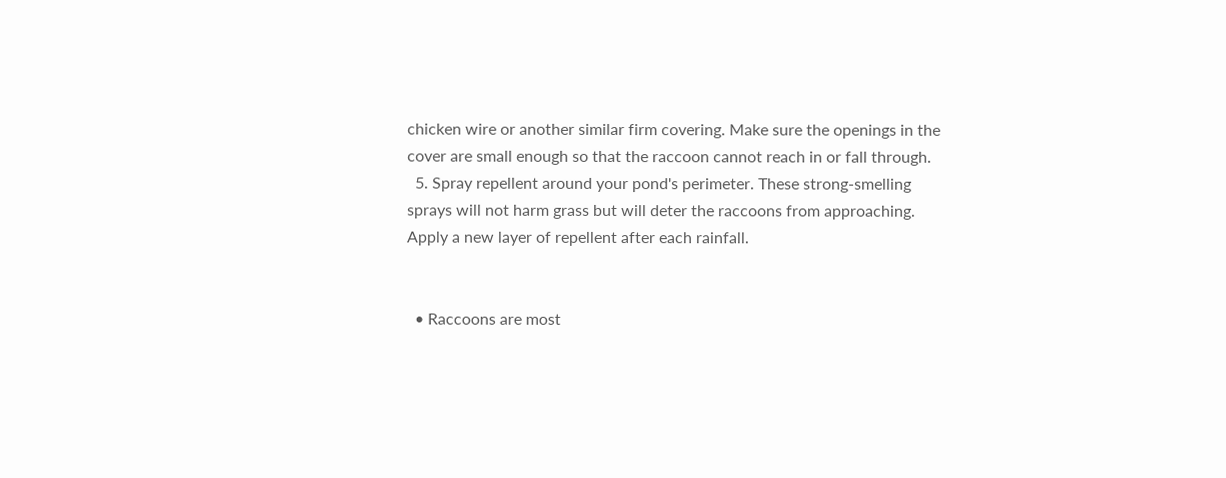chicken wire or another similar firm covering. Make sure the openings in the cover are small enough so that the raccoon cannot reach in or fall through.
  5. Spray repellent around your pond's perimeter. These strong-smelling sprays will not harm grass but will deter the raccoons from approaching. Apply a new layer of repellent after each rainfall.


  • Raccoons are most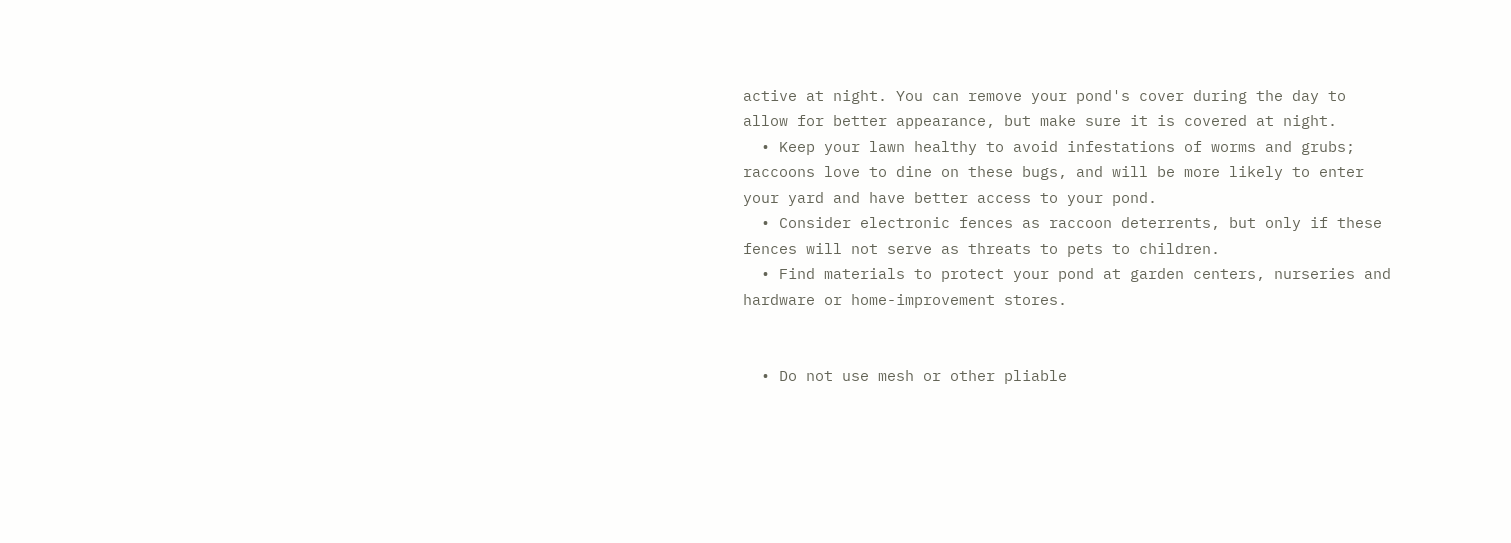active at night. You can remove your pond's cover during the day to allow for better appearance, but make sure it is covered at night.
  • Keep your lawn healthy to avoid infestations of worms and grubs; raccoons love to dine on these bugs, and will be more likely to enter your yard and have better access to your pond.
  • Consider electronic fences as raccoon deterrents, but only if these fences will not serve as threats to pets to children.
  • Find materials to protect your pond at garden centers, nurseries and hardware or home-improvement stores.


  • Do not use mesh or other pliable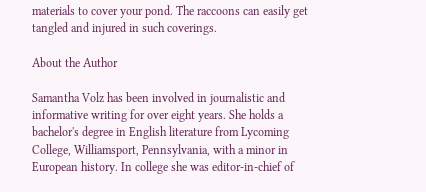materials to cover your pond. The raccoons can easily get tangled and injured in such coverings.

About the Author

Samantha Volz has been involved in journalistic and informative writing for over eight years. She holds a bachelor's degree in English literature from Lycoming College, Williamsport, Pennsylvania, with a minor in European history. In college she was editor-in-chief of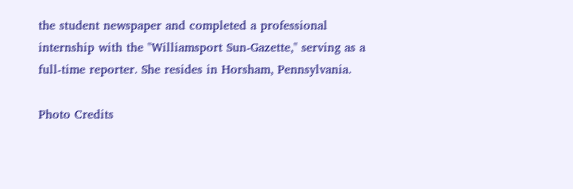the student newspaper and completed a professional internship with the "Williamsport Sun-Gazette," serving as a full-time reporter. She resides in Horsham, Pennsylvania.

Photo Credits